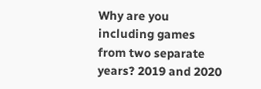Why are you including games from two separate years? 2019 and 2020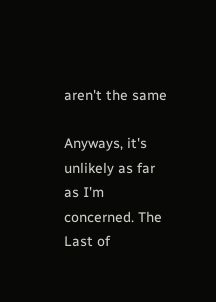aren't the same

Anyways, it's unlikely as far as I'm concerned. The Last of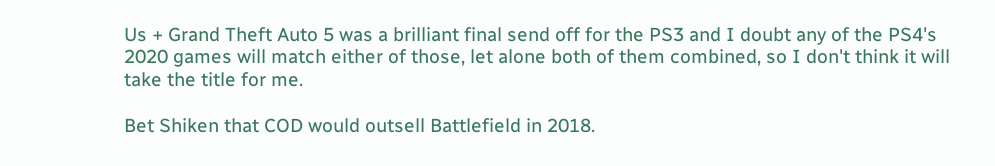Us + Grand Theft Auto 5 was a brilliant final send off for the PS3 and I doubt any of the PS4's 2020 games will match either of those, let alone both of them combined, so I don't think it will take the title for me.

Bet Shiken that COD would outsell Battlefield in 2018.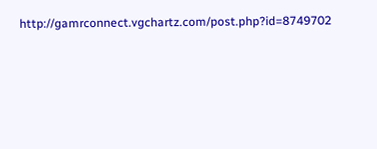http://gamrconnect.vgchartz.com/post.php?id=8749702